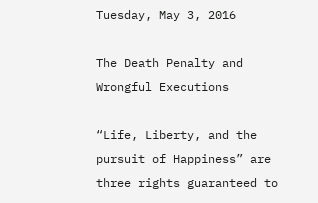Tuesday, May 3, 2016

The Death Penalty and Wrongful Executions

“Life, Liberty, and the pursuit of Happiness” are three rights guaranteed to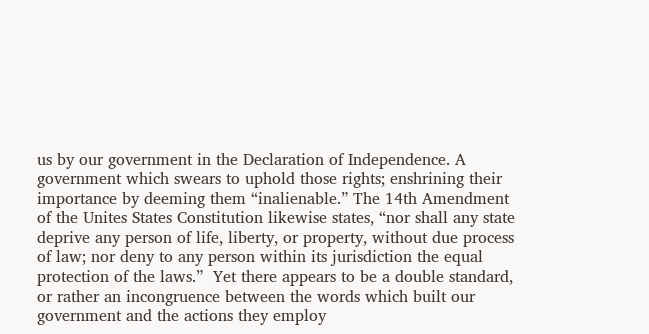us by our government in the Declaration of Independence. A government which swears to uphold those rights; enshrining their importance by deeming them “inalienable.” The 14th Amendment of the Unites States Constitution likewise states, “nor shall any state deprive any person of life, liberty, or property, without due process of law; nor deny to any person within its jurisdiction the equal protection of the laws.”  Yet there appears to be a double standard, or rather an incongruence between the words which built our government and the actions they employ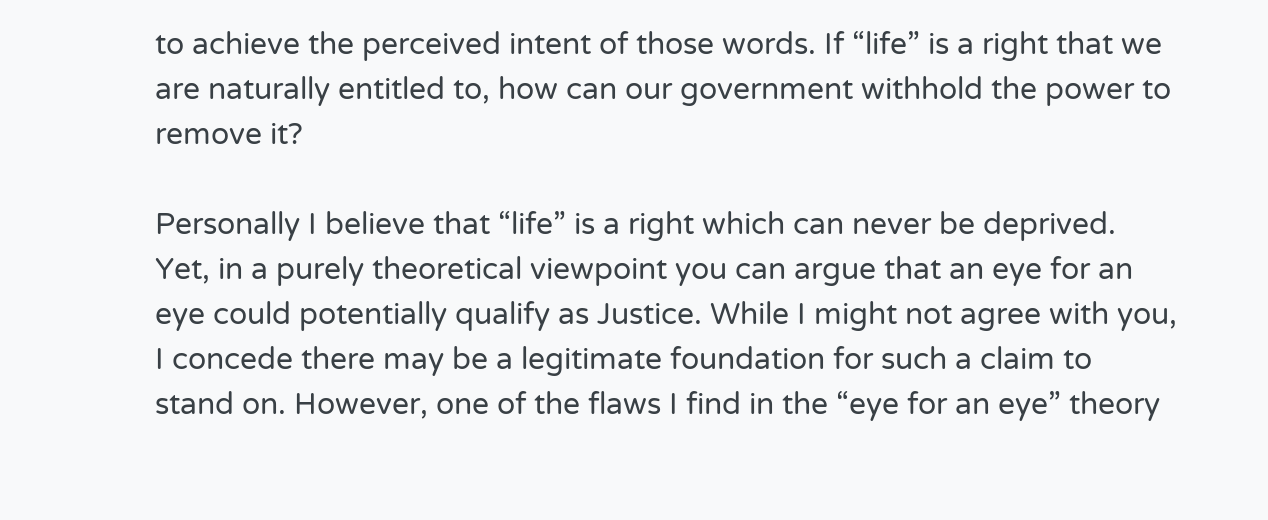to achieve the perceived intent of those words. If “life” is a right that we are naturally entitled to, how can our government withhold the power to remove it?

Personally I believe that “life” is a right which can never be deprived. Yet, in a purely theoretical viewpoint you can argue that an eye for an eye could potentially qualify as Justice. While I might not agree with you, I concede there may be a legitimate foundation for such a claim to stand on. However, one of the flaws I find in the “eye for an eye” theory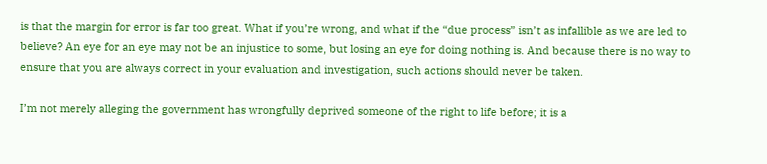is that the margin for error is far too great. What if you’re wrong, and what if the “due process” isn’t as infallible as we are led to believe? An eye for an eye may not be an injustice to some, but losing an eye for doing nothing is. And because there is no way to ensure that you are always correct in your evaluation and investigation, such actions should never be taken.

I’m not merely alleging the government has wrongfully deprived someone of the right to life before; it is a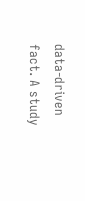data-driven fact. A study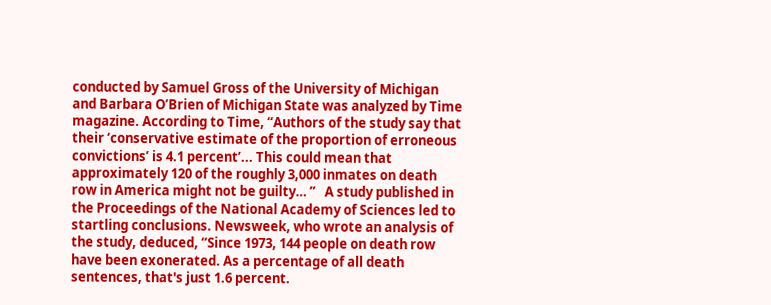conducted by Samuel Gross of the University of Michigan and Barbara O’Brien of Michigan State was analyzed by Time magazine. According to Time, “Authors of the study say that their ‘conservative estimate of the proportion of erroneous convictions’ is 4.1 percent’... This could mean that approximately 120 of the roughly 3,000 inmates on death row in America might not be guilty… ”   A study published in the Proceedings of the National Academy of Sciences led to startling conclusions. Newsweek, who wrote an analysis of the study, deduced, “Since 1973, 144 people on death row have been exonerated. As a percentage of all death sentences, that's just 1.6 percent.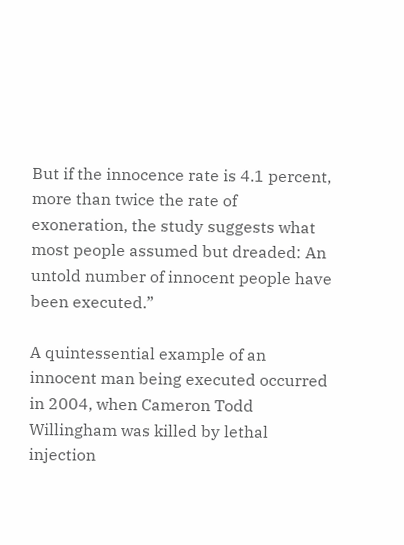But if the innocence rate is 4.1 percent, more than twice the rate of exoneration, the study suggests what most people assumed but dreaded: An untold number of innocent people have been executed.”

A quintessential example of an innocent man being executed occurred in 2004, when Cameron Todd Willingham was killed by lethal injection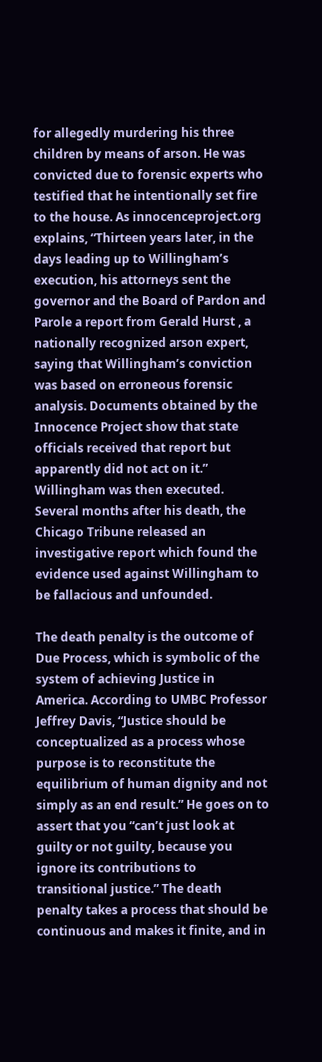for allegedly murdering his three children by means of arson. He was convicted due to forensic experts who testified that he intentionally set fire to the house. As innocenceproject.org explains, “Thirteen years later, in the days leading up to Willingham’s execution, his attorneys sent the governor and the Board of Pardon and Parole a report from Gerald Hurst , a nationally recognized arson expert, saying that Willingham’s conviction was based on erroneous forensic analysis. Documents obtained by the Innocence Project show that state officials received that report but apparently did not act on it.”  Willingham was then executed. Several months after his death, the Chicago Tribune released an investigative report which found the evidence used against Willingham to be fallacious and unfounded.

The death penalty is the outcome of Due Process, which is symbolic of the system of achieving Justice in America. According to UMBC Professor Jeffrey Davis, “Justice should be conceptualized as a process whose purpose is to reconstitute the equilibrium of human dignity and not simply as an end result.” He goes on to assert that you “can’t just look at guilty or not guilty, because you ignore its contributions to transitional justice.” The death penalty takes a process that should be continuous and makes it finite, and in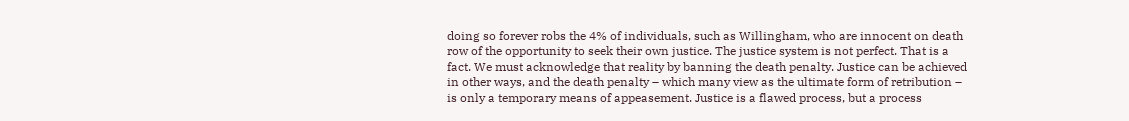doing so forever robs the 4% of individuals, such as Willingham, who are innocent on death row of the opportunity to seek their own justice. The justice system is not perfect. That is a fact. We must acknowledge that reality by banning the death penalty. Justice can be achieved in other ways, and the death penalty – which many view as the ultimate form of retribution – is only a temporary means of appeasement. Justice is a flawed process, but a process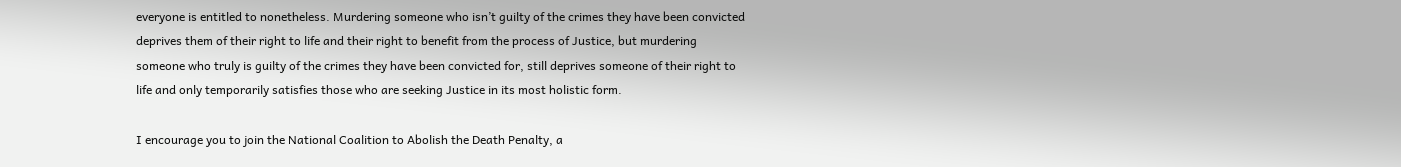everyone is entitled to nonetheless. Murdering someone who isn’t guilty of the crimes they have been convicted deprives them of their right to life and their right to benefit from the process of Justice, but murdering someone who truly is guilty of the crimes they have been convicted for, still deprives someone of their right to life and only temporarily satisfies those who are seeking Justice in its most holistic form.

I encourage you to join the National Coalition to Abolish the Death Penalty, a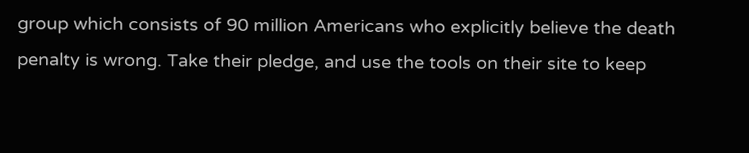group which consists of 90 million Americans who explicitly believe the death penalty is wrong. Take their pledge, and use the tools on their site to keep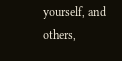yourself, and others,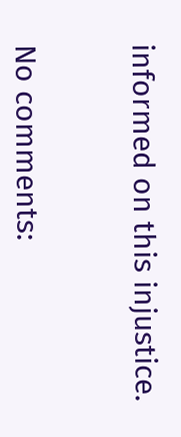informed on this injustice.


No comments: